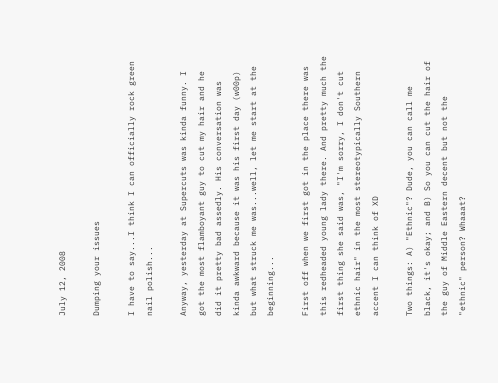July 12, 2008

Dumping your issues

I have to say...I think I can officially rock green nail polish...

Anyway, yesterday at Supercuts was kinda funny. I got the most flamboyant guy to cut my hair and he did it pretty bad assedly. His conversation was kinda awkward because it was his first day (w00p) but what struck me was...well, let me start at the beginning...

First off when we first got in the place there was this redheaded young lady there. And pretty much the first thing she said was, "I'm sorry, I don't cut ethnic hair" in the most stereotypically Southern accent I can think of XD

Two things: A) "Ethnic"? Dude, you can call me black, it's okay; and B) So you can cut the hair of the guy of Middle Eastern decent but not the "ethnic" person? Whaaat?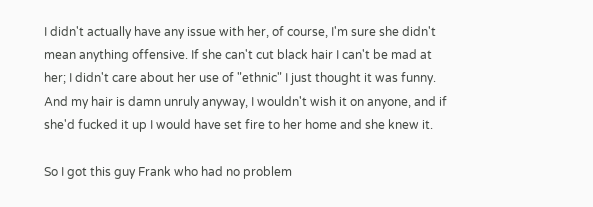I didn't actually have any issue with her, of course, I'm sure she didn't mean anything offensive. If she can't cut black hair I can't be mad at her; I didn't care about her use of "ethnic" I just thought it was funny. And my hair is damn unruly anyway, I wouldn't wish it on anyone, and if she'd fucked it up I would have set fire to her home and she knew it.

So I got this guy Frank who had no problem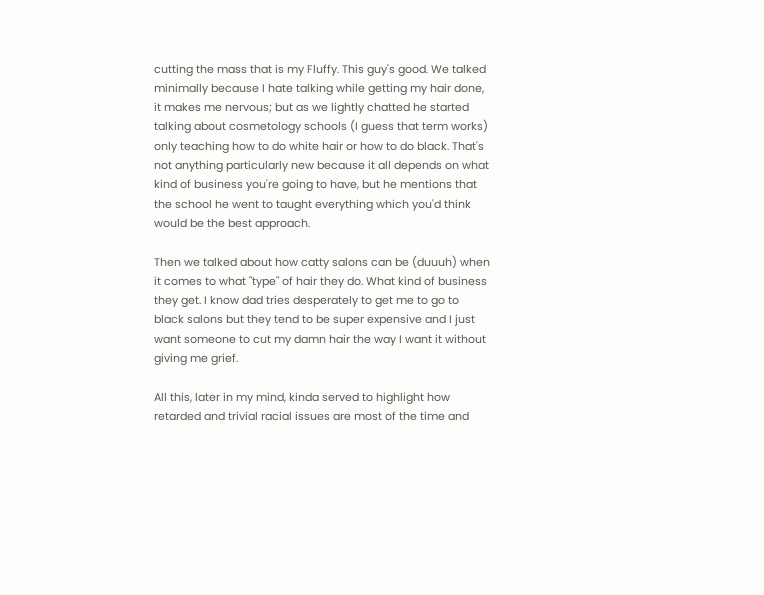cutting the mass that is my Fluffy. This guy's good. We talked minimally because I hate talking while getting my hair done, it makes me nervous; but as we lightly chatted he started talking about cosmetology schools (I guess that term works) only teaching how to do white hair or how to do black. That's not anything particularly new because it all depends on what kind of business you're going to have, but he mentions that the school he went to taught everything which you'd think would be the best approach.

Then we talked about how catty salons can be (duuuh) when it comes to what "type" of hair they do. What kind of business they get. I know dad tries desperately to get me to go to black salons but they tend to be super expensive and I just want someone to cut my damn hair the way I want it without giving me grief.

All this, later in my mind, kinda served to highlight how retarded and trivial racial issues are most of the time and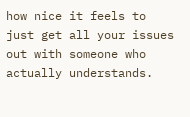how nice it feels to just get all your issues out with someone who actually understands.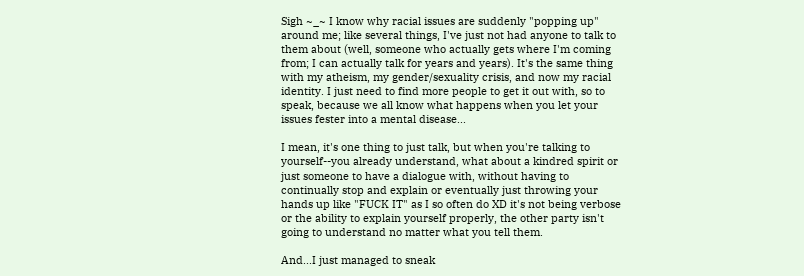Sigh ~_~ I know why racial issues are suddenly "popping up" around me; like several things, I've just not had anyone to talk to them about (well, someone who actually gets where I'm coming from; I can actually talk for years and years). It's the same thing with my atheism, my gender/sexuality crisis, and now my racial identity. I just need to find more people to get it out with, so to speak, because we all know what happens when you let your issues fester into a mental disease...

I mean, it's one thing to just talk, but when you're talking to yourself--you already understand, what about a kindred spirit or just someone to have a dialogue with, without having to continually stop and explain or eventually just throwing your hands up like "FUCK IT" as I so often do XD it's not being verbose or the ability to explain yourself properly, the other party isn't going to understand no matter what you tell them.

And...I just managed to sneak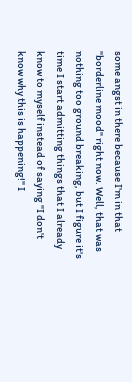some angst in there because I'm in that "borderline mood" right now. Well, that was nothing too ground breaking, but I figure it's time I start admitting things that I already know to myself instead of saying "I don't know why this is happening!" I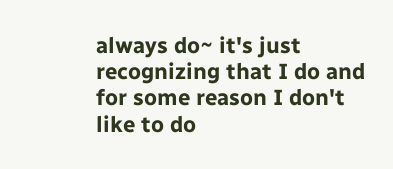always do~ it's just recognizing that I do and for some reason I don't like to do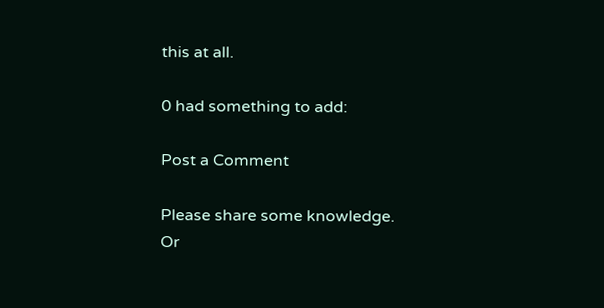this at all.

0 had something to add:

Post a Comment

Please share some knowledge. Or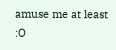amuse me at least :O